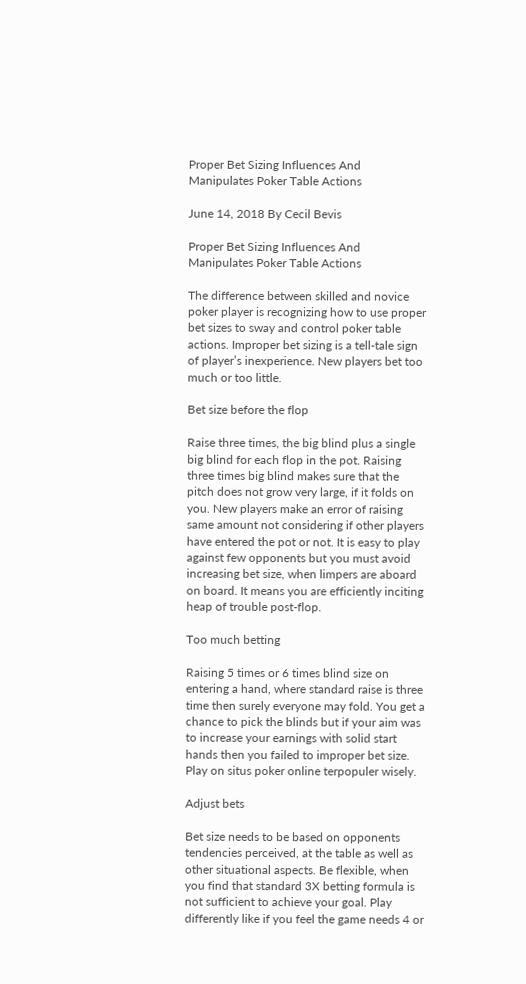Proper Bet Sizing Influences And Manipulates Poker Table Actions

June 14, 2018 By Cecil Bevis

Proper Bet Sizing Influences And Manipulates Poker Table Actions

The difference between skilled and novice poker player is recognizing how to use proper bet sizes to sway and control poker table actions. Improper bet sizing is a tell-tale sign of player’s inexperience. New players bet too much or too little.

Bet size before the flop

Raise three times, the big blind plus a single big blind for each flop in the pot. Raising three times big blind makes sure that the pitch does not grow very large, if it folds on you. New players make an error of raising same amount not considering if other players have entered the pot or not. It is easy to play against few opponents but you must avoid increasing bet size, when limpers are aboard on board. It means you are efficiently inciting heap of trouble post-flop.

Too much betting

Raising 5 times or 6 times blind size on entering a hand, where standard raise is three time then surely everyone may fold. You get a chance to pick the blinds but if your aim was to increase your earnings with solid start hands then you failed to improper bet size. Play on situs poker online terpopuler wisely.

Adjust bets

Bet size needs to be based on opponents tendencies perceived, at the table as well as other situational aspects. Be flexible, when you find that standard 3X betting formula is not sufficient to achieve your goal. Play differently like if you feel the game needs 4 or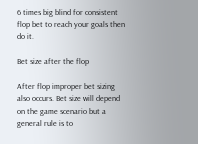6 times big blind for consistent flop bet to reach your goals then do it.

Bet size after the flop

After flop improper bet sizing also occurs. Bet size will depend on the game scenario but a general rule is to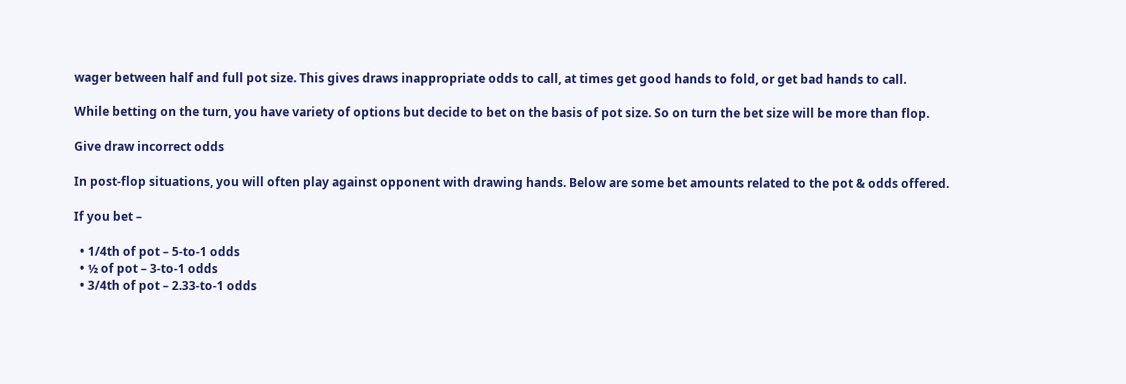wager between half and full pot size. This gives draws inappropriate odds to call, at times get good hands to fold, or get bad hands to call.

While betting on the turn, you have variety of options but decide to bet on the basis of pot size. So on turn the bet size will be more than flop.

Give draw incorrect odds

In post-flop situations, you will often play against opponent with drawing hands. Below are some bet amounts related to the pot & odds offered.

If you bet –

  • 1/4th of pot – 5-to-1 odds
  • ½ of pot – 3-to-1 odds
  • 3/4th of pot – 2.33-to-1 odds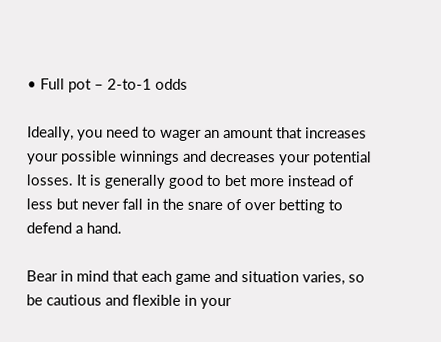• Full pot – 2-to-1 odds

Ideally, you need to wager an amount that increases your possible winnings and decreases your potential losses. It is generally good to bet more instead of less but never fall in the snare of over betting to defend a hand.

Bear in mind that each game and situation varies, so be cautious and flexible in your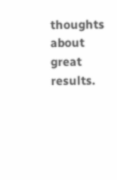thoughts about great results.